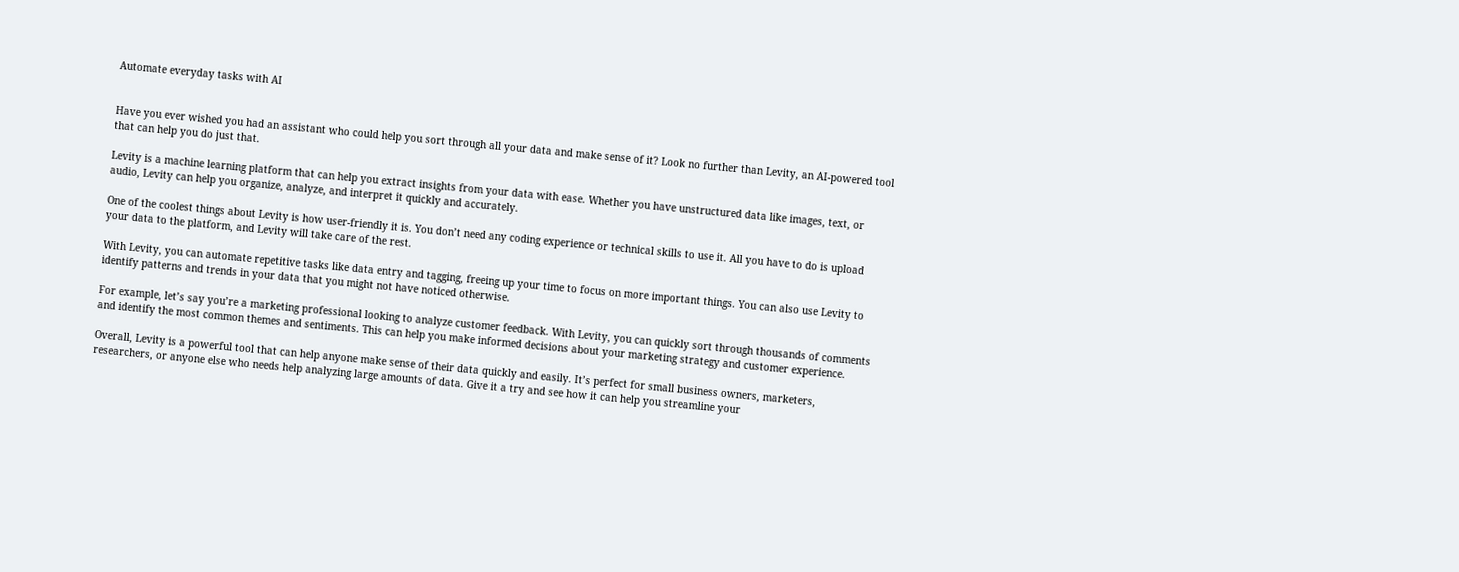Automate everyday tasks with AI


Have you ever wished you had an assistant who could help you sort through all your data and make sense of it? Look no further than Levity, an AI-powered tool that can help you do just that.

Levity is a machine learning platform that can help you extract insights from your data with ease. Whether you have unstructured data like images, text, or audio, Levity can help you organize, analyze, and interpret it quickly and accurately.

One of the coolest things about Levity is how user-friendly it is. You don’t need any coding experience or technical skills to use it. All you have to do is upload your data to the platform, and Levity will take care of the rest.

With Levity, you can automate repetitive tasks like data entry and tagging, freeing up your time to focus on more important things. You can also use Levity to identify patterns and trends in your data that you might not have noticed otherwise.

For example, let’s say you’re a marketing professional looking to analyze customer feedback. With Levity, you can quickly sort through thousands of comments and identify the most common themes and sentiments. This can help you make informed decisions about your marketing strategy and customer experience.

Overall, Levity is a powerful tool that can help anyone make sense of their data quickly and easily. It’s perfect for small business owners, marketers, researchers, or anyone else who needs help analyzing large amounts of data. Give it a try and see how it can help you streamline your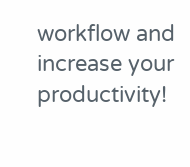workflow and increase your productivity!